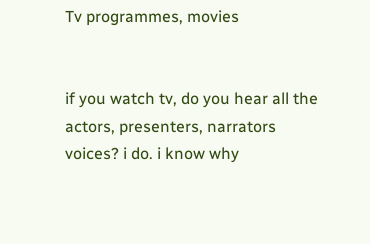Tv programmes, movies


if you watch tv, do you hear all the actors, presenters, narrators voices? i do. i know why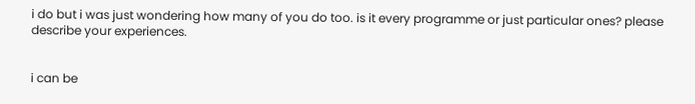i do but i was just wondering how many of you do too. is it every programme or just particular ones? please describe your experiences.


i can be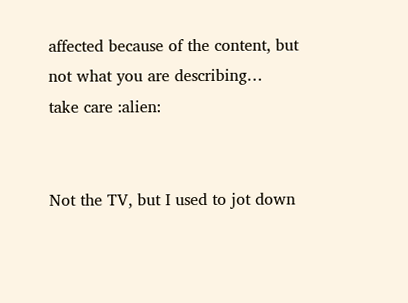affected because of the content, but not what you are describing…
take care :alien:


Not the TV, but I used to jot down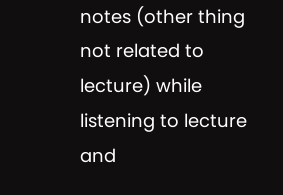notes (other thing not related to lecture) while listening to lecture and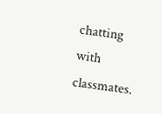chatting with classmates.